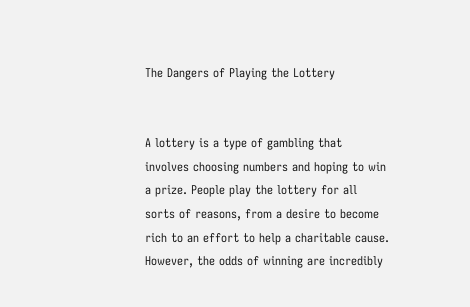The Dangers of Playing the Lottery


A lottery is a type of gambling that involves choosing numbers and hoping to win a prize. People play the lottery for all sorts of reasons, from a desire to become rich to an effort to help a charitable cause. However, the odds of winning are incredibly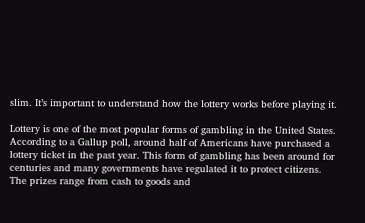slim. It’s important to understand how the lottery works before playing it.

Lottery is one of the most popular forms of gambling in the United States. According to a Gallup poll, around half of Americans have purchased a lottery ticket in the past year. This form of gambling has been around for centuries and many governments have regulated it to protect citizens. The prizes range from cash to goods and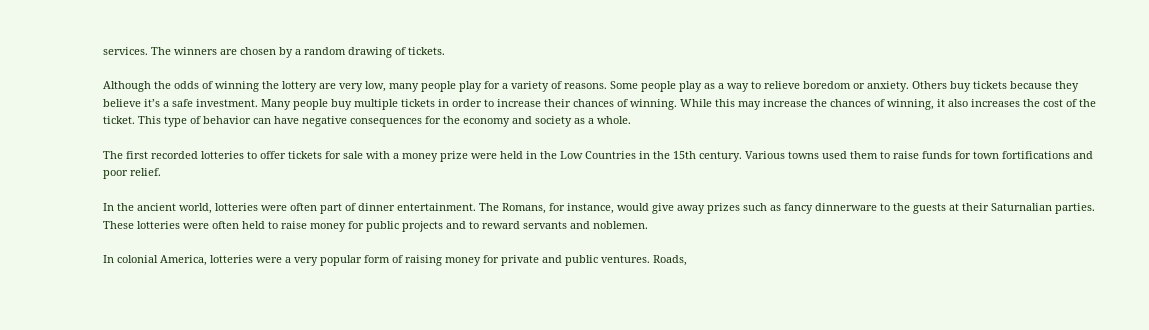services. The winners are chosen by a random drawing of tickets.

Although the odds of winning the lottery are very low, many people play for a variety of reasons. Some people play as a way to relieve boredom or anxiety. Others buy tickets because they believe it’s a safe investment. Many people buy multiple tickets in order to increase their chances of winning. While this may increase the chances of winning, it also increases the cost of the ticket. This type of behavior can have negative consequences for the economy and society as a whole.

The first recorded lotteries to offer tickets for sale with a money prize were held in the Low Countries in the 15th century. Various towns used them to raise funds for town fortifications and poor relief.

In the ancient world, lotteries were often part of dinner entertainment. The Romans, for instance, would give away prizes such as fancy dinnerware to the guests at their Saturnalian parties. These lotteries were often held to raise money for public projects and to reward servants and noblemen.

In colonial America, lotteries were a very popular form of raising money for private and public ventures. Roads,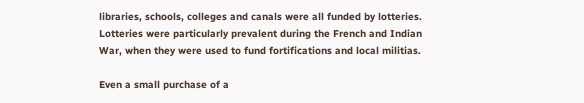libraries, schools, colleges and canals were all funded by lotteries. Lotteries were particularly prevalent during the French and Indian War, when they were used to fund fortifications and local militias.

Even a small purchase of a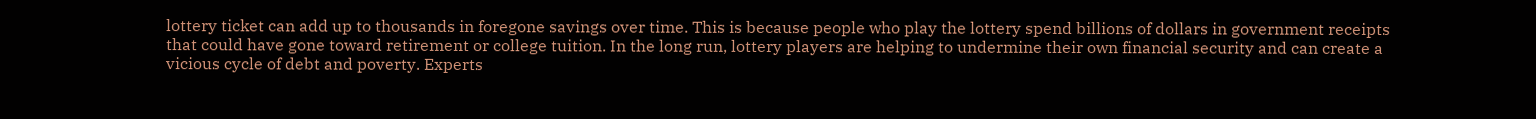lottery ticket can add up to thousands in foregone savings over time. This is because people who play the lottery spend billions of dollars in government receipts that could have gone toward retirement or college tuition. In the long run, lottery players are helping to undermine their own financial security and can create a vicious cycle of debt and poverty. Experts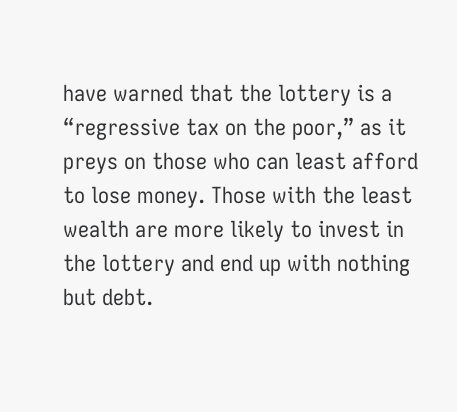have warned that the lottery is a “regressive tax on the poor,” as it preys on those who can least afford to lose money. Those with the least wealth are more likely to invest in the lottery and end up with nothing but debt.